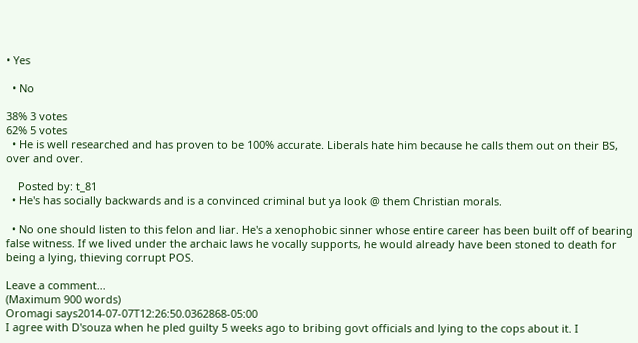• Yes

  • No

38% 3 votes
62% 5 votes
  • He is well researched and has proven to be 100% accurate. Liberals hate him because he calls them out on their BS, over and over.

    Posted by: t_81
  • He's has socially backwards and is a convinced criminal but ya look @ them Christian morals.

  • No one should listen to this felon and liar. He's a xenophobic sinner whose entire career has been built off of bearing false witness. If we lived under the archaic laws he vocally supports, he would already have been stoned to death for being a lying, thieving corrupt POS.

Leave a comment...
(Maximum 900 words)
Oromagi says2014-07-07T12:26:50.0362868-05:00
I agree with D'souza when he pled guilty 5 weeks ago to bribing govt officials and lying to the cops about it. I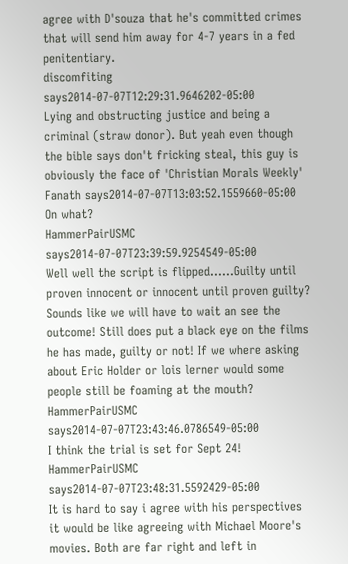agree with D'souza that he's committed crimes that will send him away for 4-7 years in a fed penitentiary.
discomfiting says2014-07-07T12:29:31.9646202-05:00
Lying and obstructing justice and being a criminal (straw donor). But yeah even though the bible says don't fricking steal, this guy is obviously the face of 'Christian Morals Weekly'
Fanath says2014-07-07T13:03:52.1559660-05:00
On what?
HammerPairUSMC says2014-07-07T23:39:59.9254549-05:00
Well well the script is flipped......Guilty until proven innocent or innocent until proven guilty? Sounds like we will have to wait an see the outcome! Still does put a black eye on the films he has made, guilty or not! If we where asking about Eric Holder or lois lerner would some people still be foaming at the mouth?
HammerPairUSMC says2014-07-07T23:43:46.0786549-05:00
I think the trial is set for Sept 24!
HammerPairUSMC says2014-07-07T23:48:31.5592429-05:00
It is hard to say i agree with his perspectives it would be like agreeing with Michael Moore's movies. Both are far right and left in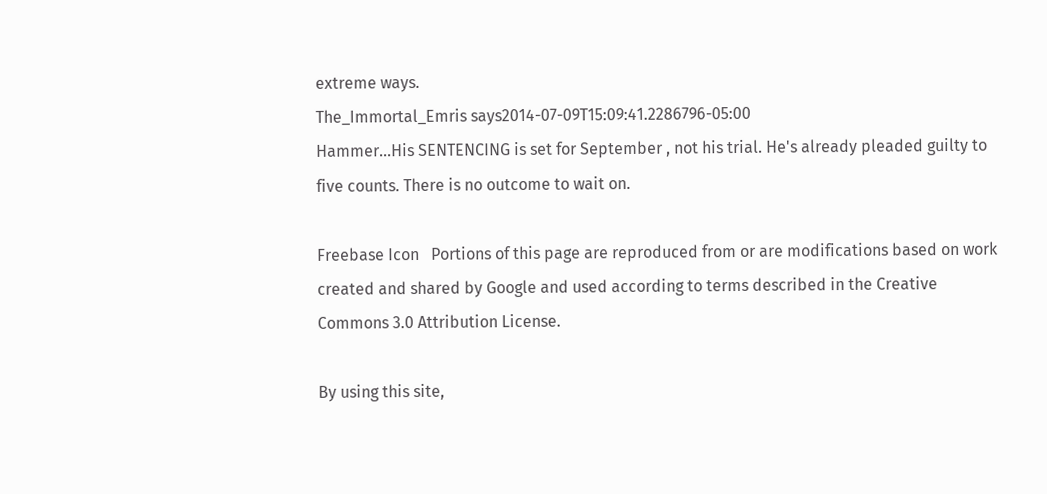extreme ways.
The_Immortal_Emris says2014-07-09T15:09:41.2286796-05:00
Hammer...His SENTENCING is set for September , not his trial. He's already pleaded guilty to five counts. There is no outcome to wait on.

Freebase Icon   Portions of this page are reproduced from or are modifications based on work created and shared by Google and used according to terms described in the Creative Commons 3.0 Attribution License.

By using this site,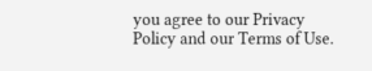you agree to our Privacy Policy and our Terms of Use.